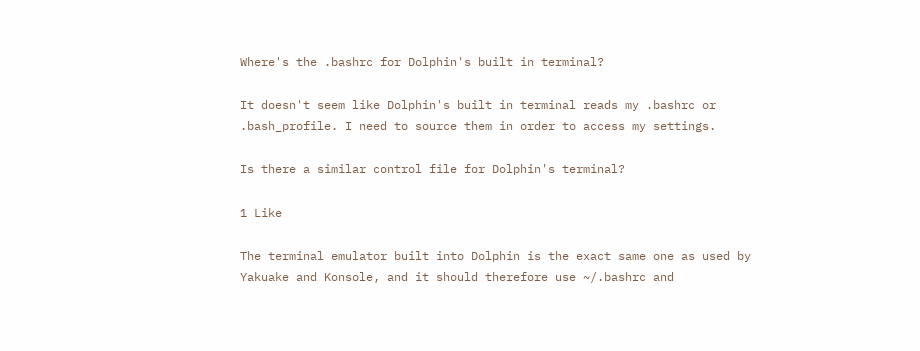Where's the .bashrc for Dolphin's built in terminal?

It doesn't seem like Dolphin's built in terminal reads my .bashrc or .bash_profile. I need to source them in order to access my settings.

Is there a similar control file for Dolphin's terminal?

1 Like

The terminal emulator built into Dolphin is the exact same one as used by Yakuake and Konsole, and it should therefore use ~/.bashrc and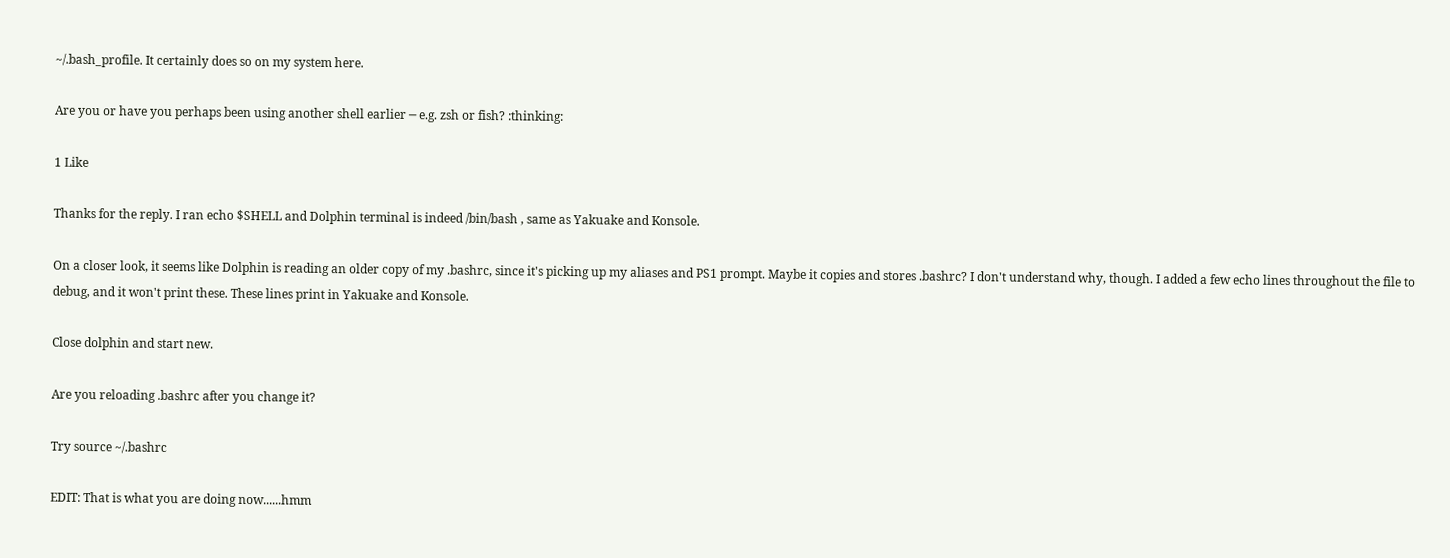~/.bash_profile. It certainly does so on my system here.

Are you or have you perhaps been using another shell earlier ─ e.g. zsh or fish? :thinking:

1 Like

Thanks for the reply. I ran echo $SHELL and Dolphin terminal is indeed /bin/bash , same as Yakuake and Konsole.

On a closer look, it seems like Dolphin is reading an older copy of my .bashrc, since it's picking up my aliases and PS1 prompt. Maybe it copies and stores .bashrc? I don't understand why, though. I added a few echo lines throughout the file to debug, and it won't print these. These lines print in Yakuake and Konsole.

Close dolphin and start new.

Are you reloading .bashrc after you change it?

Try source ~/.bashrc

EDIT: That is what you are doing now......hmm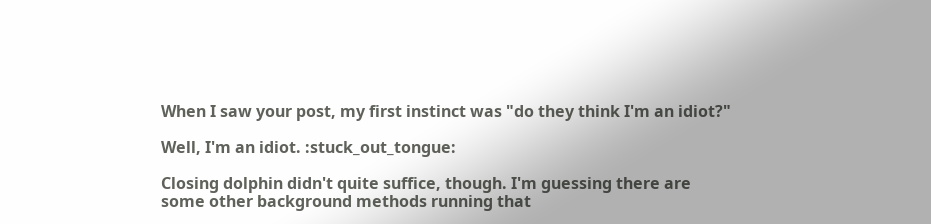When I saw your post, my first instinct was "do they think I'm an idiot?"

Well, I'm an idiot. :stuck_out_tongue:

Closing dolphin didn't quite suffice, though. I'm guessing there are some other background methods running that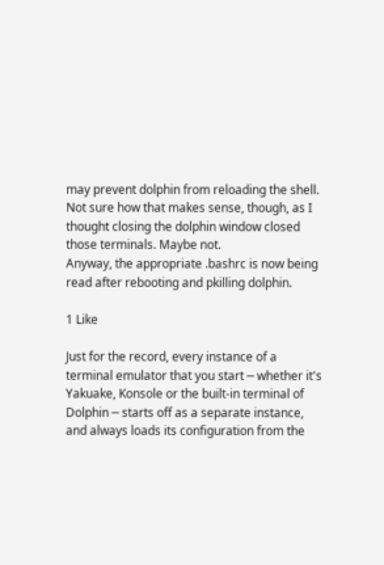may prevent dolphin from reloading the shell. Not sure how that makes sense, though, as I thought closing the dolphin window closed those terminals. Maybe not.
Anyway, the appropriate .bashrc is now being read after rebooting and pkilling dolphin.

1 Like

Just for the record, every instance of a terminal emulator that you start ─ whether it's Yakuake, Konsole or the built-in terminal of Dolphin ─ starts off as a separate instance, and always loads its configuration from the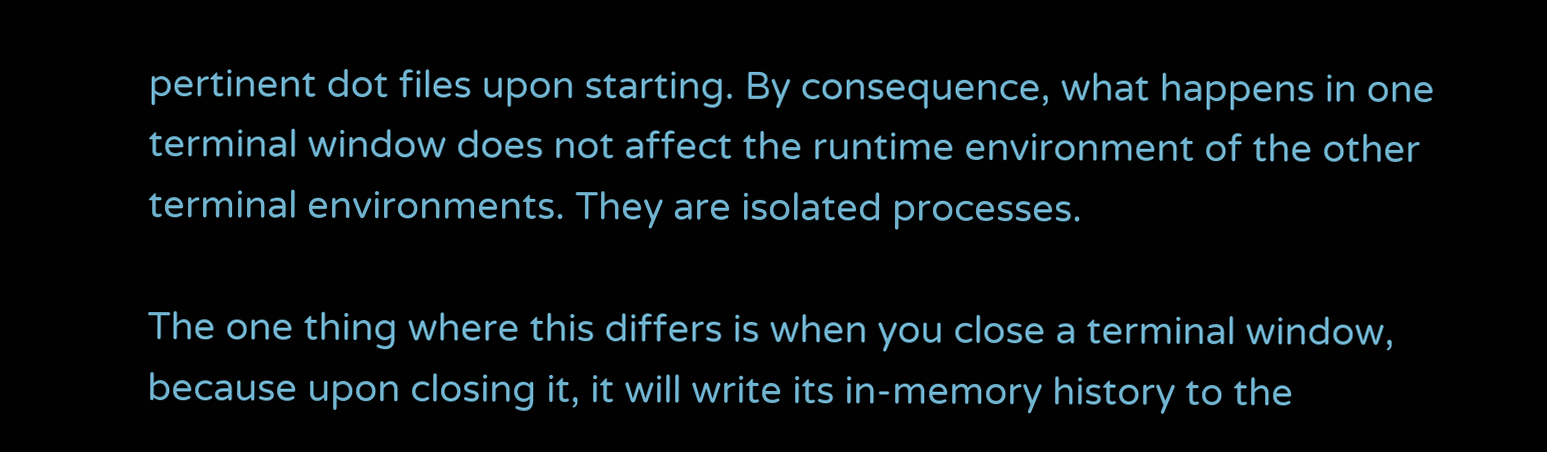pertinent dot files upon starting. By consequence, what happens in one terminal window does not affect the runtime environment of the other terminal environments. They are isolated processes.

The one thing where this differs is when you close a terminal window, because upon closing it, it will write its in-memory history to the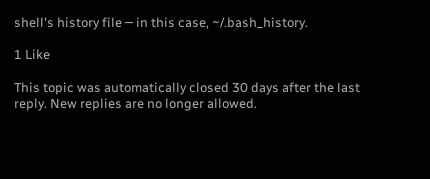shell's history file ─ in this case, ~/.bash_history.

1 Like

This topic was automatically closed 30 days after the last reply. New replies are no longer allowed.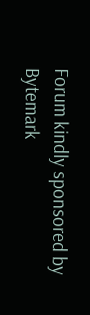Forum kindly sponsored by Bytemark